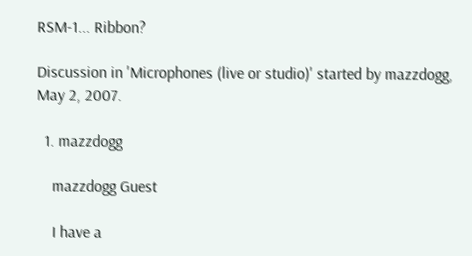RSM-1... Ribbon?

Discussion in 'Microphones (live or studio)' started by mazzdogg, May 2, 2007.

  1. mazzdogg

    mazzdogg Guest

    I have a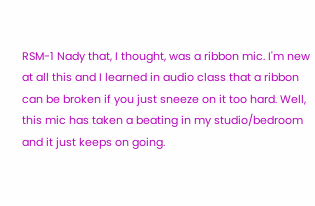RSM-1 Nady that, I thought, was a ribbon mic. I'm new at all this and I learned in audio class that a ribbon can be broken if you just sneeze on it too hard. Well, this mic has taken a beating in my studio/bedroom and it just keeps on going.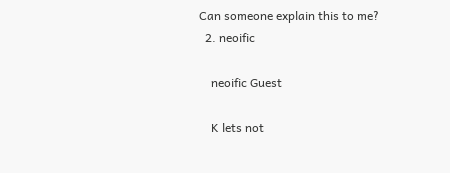Can someone explain this to me?
  2. neoific

    neoific Guest

    K lets not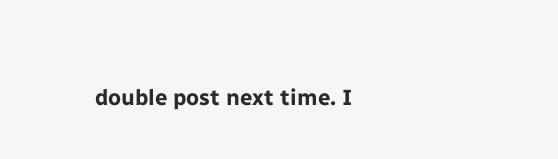double post next time. I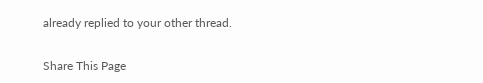already replied to your other thread.

Share This Page